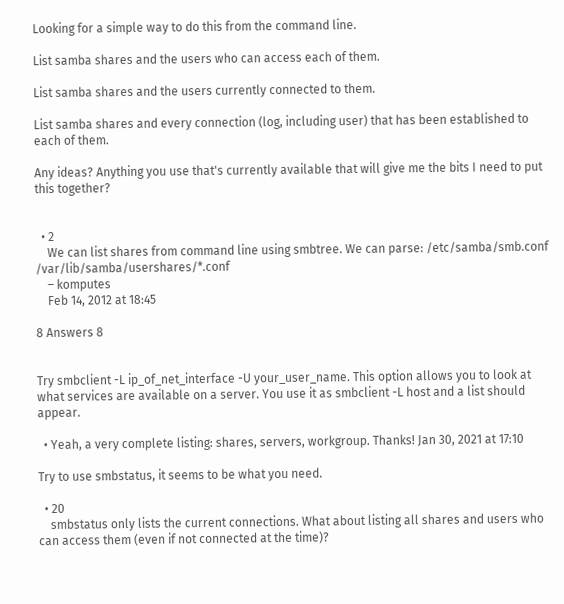Looking for a simple way to do this from the command line.

List samba shares and the users who can access each of them.

List samba shares and the users currently connected to them.

List samba shares and every connection (log, including user) that has been established to each of them.

Any ideas? Anything you use that's currently available that will give me the bits I need to put this together?


  • 2
    We can list shares from command line using smbtree. We can parse: /etc/samba/smb.conf /var/lib/samba/usershares/*.conf
    – komputes
    Feb 14, 2012 at 18:45

8 Answers 8


Try smbclient -L ip_of_net_interface -U your_user_name. This option allows you to look at what services are available on a server. You use it as smbclient -L host and a list should appear.

  • Yeah, a very complete listing: shares, servers, workgroup. Thanks! Jan 30, 2021 at 17:10

Try to use smbstatus, it seems to be what you need.

  • 20
    smbstatus only lists the current connections. What about listing all shares and users who can access them (even if not connected at the time)?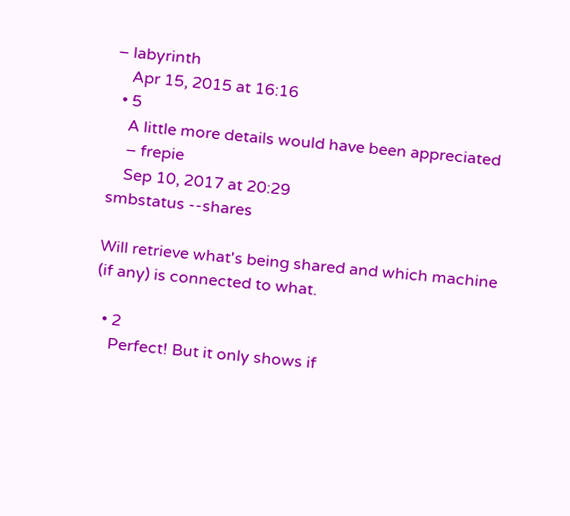– labyrinth
    Apr 15, 2015 at 16:16
  • 5
    A little more details would have been appreciated
    – frepie
    Sep 10, 2017 at 20:29
smbstatus --shares

Will retrieve what's being shared and which machine (if any) is connected to what.

  • 2
    Perfect! But it only shows if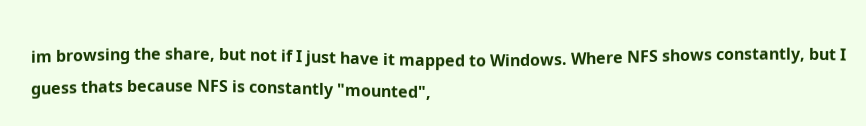im browsing the share, but not if I just have it mapped to Windows. Where NFS shows constantly, but I guess thats because NFS is constantly "mounted",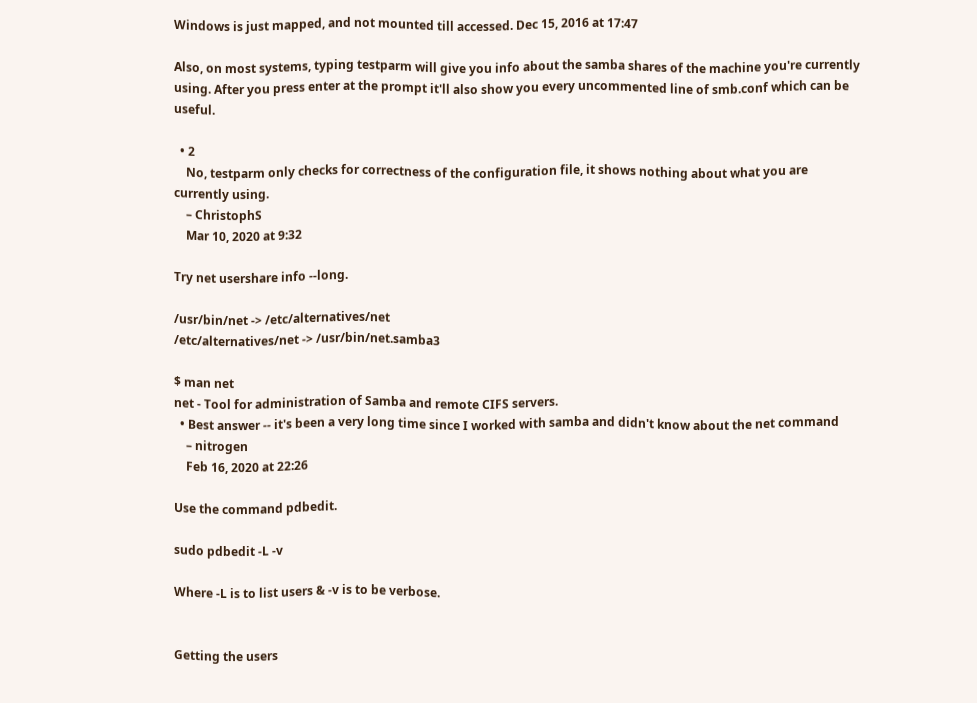Windows is just mapped, and not mounted till accessed. Dec 15, 2016 at 17:47

Also, on most systems, typing testparm will give you info about the samba shares of the machine you're currently using. After you press enter at the prompt it'll also show you every uncommented line of smb.conf which can be useful.

  • 2
    No, testparm only checks for correctness of the configuration file, it shows nothing about what you are currently using.
    – ChristophS
    Mar 10, 2020 at 9:32

Try net usershare info --long.

/usr/bin/net -> /etc/alternatives/net
/etc/alternatives/net -> /usr/bin/net.samba3

$ man net
net - Tool for administration of Samba and remote CIFS servers.
  • Best answer -- it's been a very long time since I worked with samba and didn't know about the net command
    – nitrogen
    Feb 16, 2020 at 22:26

Use the command pdbedit.

sudo pdbedit -L -v

Where -L is to list users & -v is to be verbose.


Getting the users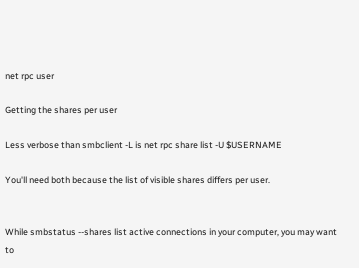net rpc user

Getting the shares per user

Less verbose than smbclient -L is net rpc share list -U $USERNAME

You'll need both because the list of visible shares differs per user.


While smbstatus --shares list active connections in your computer, you may want to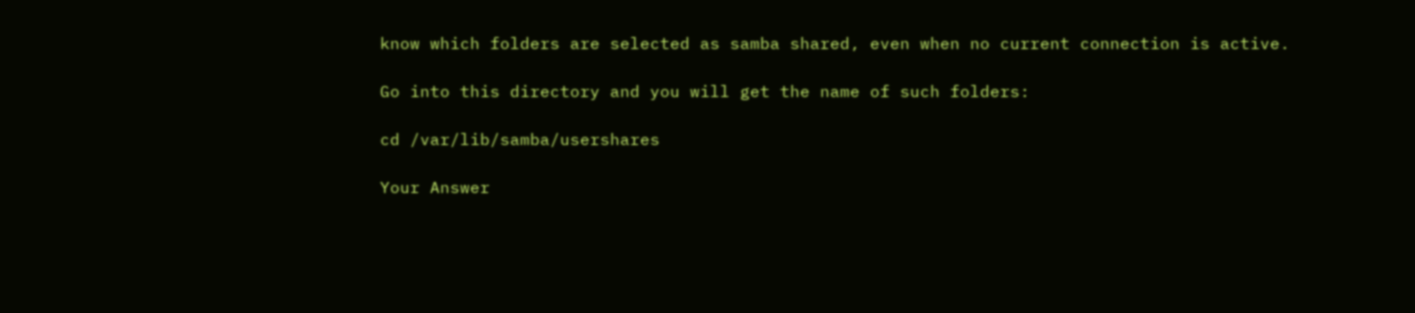know which folders are selected as samba shared, even when no current connection is active.

Go into this directory and you will get the name of such folders:

cd /var/lib/samba/usershares

Your Answer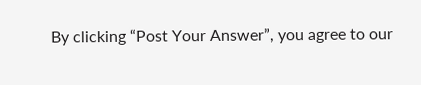By clicking “Post Your Answer”, you agree to our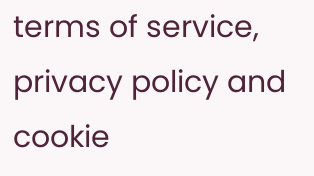terms of service, privacy policy and cookie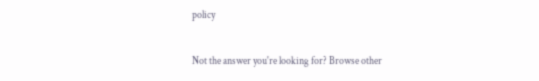policy

Not the answer you're looking for? Browse other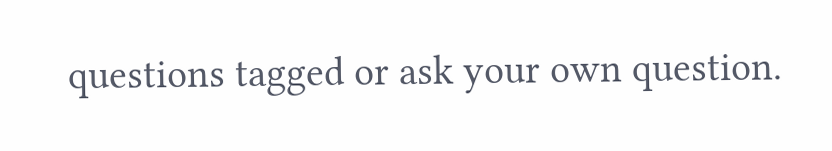questions tagged or ask your own question.